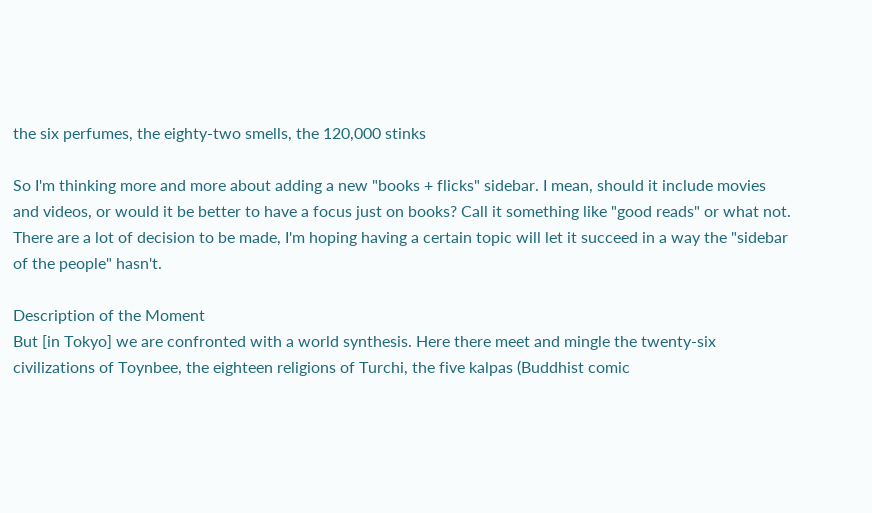the six perfumes, the eighty-two smells, the 120,000 stinks

So I'm thinking more and more about adding a new "books + flicks" sidebar. I mean, should it include movies and videos, or would it be better to have a focus just on books? Call it something like "good reads" or what not. There are a lot of decision to be made, I'm hoping having a certain topic will let it succeed in a way the "sidebar of the people" hasn't.

Description of the Moment
But [in Tokyo] we are confronted with a world synthesis. Here there meet and mingle the twenty-six civilizations of Toynbee, the eighteen religions of Turchi, the five kalpas (Buddhist comic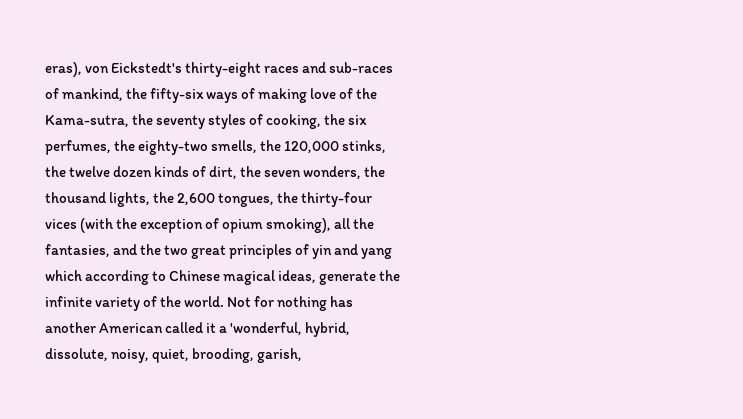eras), von Eickstedt's thirty-eight races and sub-races of mankind, the fifty-six ways of making love of the Kama-sutra, the seventy styles of cooking, the six perfumes, the eighty-two smells, the 120,000 stinks, the twelve dozen kinds of dirt, the seven wonders, the thousand lights, the 2,600 tongues, the thirty-four vices (with the exception of opium smoking), all the fantasies, and the two great principles of yin and yang which according to Chinese magical ideas, generate the infinite variety of the world. Not for nothing has another American called it a 'wonderful, hybrid, dissolute, noisy, quiet, brooding, garish,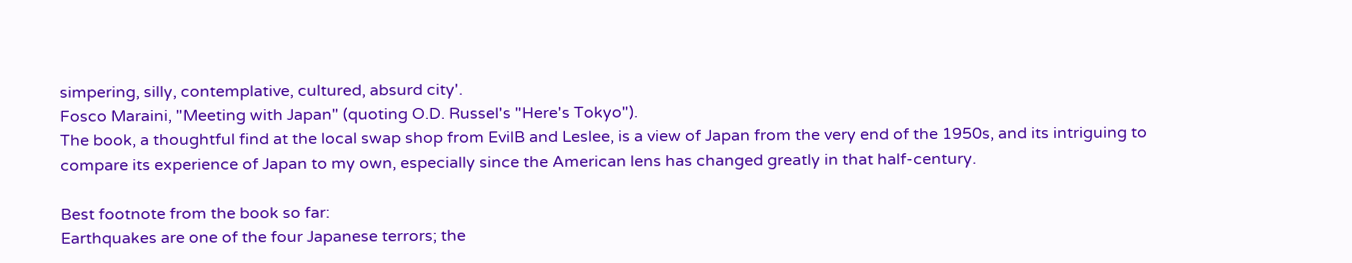simpering, silly, contemplative, cultured, absurd city'.
Fosco Maraini, "Meeting with Japan" (quoting O.D. Russel's "Here's Tokyo").
The book, a thoughtful find at the local swap shop from EvilB and Leslee, is a view of Japan from the very end of the 1950s, and its intriguing to compare its experience of Japan to my own, especially since the American lens has changed greatly in that half-century.

Best footnote from the book so far:
Earthquakes are one of the four Japanese terrors; the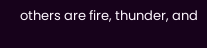others are fire, thunder, and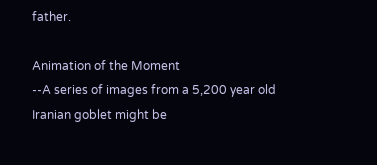father.

Animation of the Moment
--A series of images from a 5,200 year old Iranian goblet might be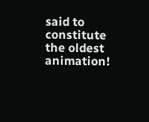said to constitute the oldest animation!